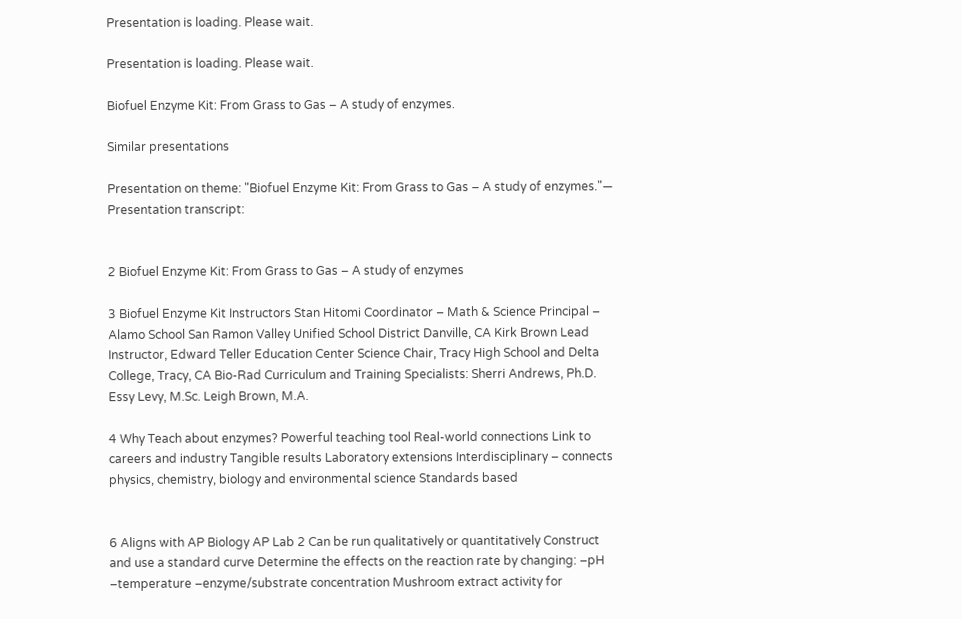Presentation is loading. Please wait.

Presentation is loading. Please wait.

Biofuel Enzyme Kit: From Grass to Gas – A study of enzymes.

Similar presentations

Presentation on theme: "Biofuel Enzyme Kit: From Grass to Gas – A study of enzymes."— Presentation transcript:


2 Biofuel Enzyme Kit: From Grass to Gas – A study of enzymes

3 Biofuel Enzyme Kit Instructors Stan Hitomi Coordinator – Math & Science Principal – Alamo School San Ramon Valley Unified School District Danville, CA Kirk Brown Lead Instructor, Edward Teller Education Center Science Chair, Tracy High School and Delta College, Tracy, CA Bio-Rad Curriculum and Training Specialists: Sherri Andrews, Ph.D. Essy Levy, M.Sc. Leigh Brown, M.A.

4 Why Teach about enzymes? Powerful teaching tool Real-world connections Link to careers and industry Tangible results Laboratory extensions Interdisciplinary – connects physics, chemistry, biology and environmental science Standards based


6 Aligns with AP Biology AP Lab 2 Can be run qualitatively or quantitatively Construct and use a standard curve Determine the effects on the reaction rate by changing: –pH –temperature –enzyme/substrate concentration Mushroom extract activity for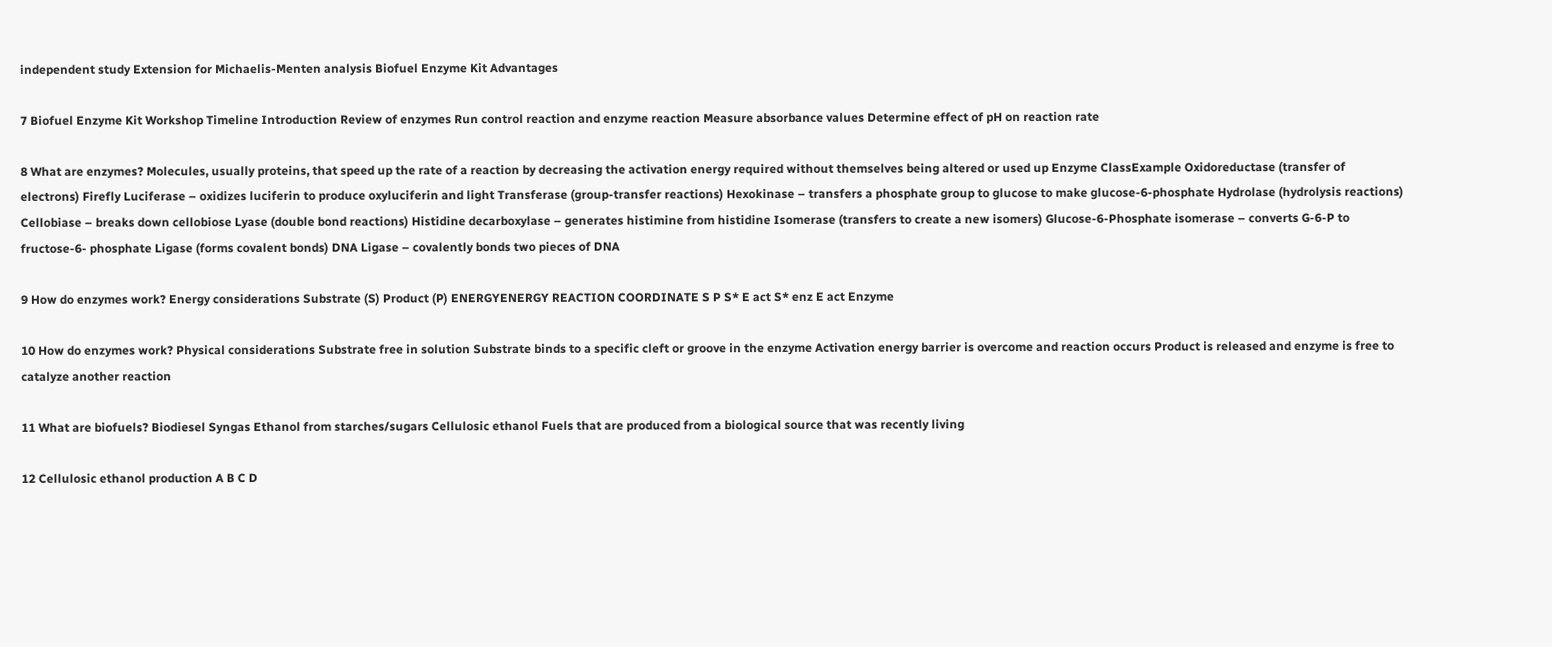independent study Extension for Michaelis-Menten analysis Biofuel Enzyme Kit Advantages

7 Biofuel Enzyme Kit Workshop Timeline Introduction Review of enzymes Run control reaction and enzyme reaction Measure absorbance values Determine effect of pH on reaction rate

8 What are enzymes? Molecules, usually proteins, that speed up the rate of a reaction by decreasing the activation energy required without themselves being altered or used up Enzyme ClassExample Oxidoreductase (transfer of electrons) Firefly Luciferase – oxidizes luciferin to produce oxyluciferin and light Transferase (group-transfer reactions) Hexokinase – transfers a phosphate group to glucose to make glucose-6-phosphate Hydrolase (hydrolysis reactions) Cellobiase – breaks down cellobiose Lyase (double bond reactions) Histidine decarboxylase – generates histimine from histidine Isomerase (transfers to create a new isomers) Glucose-6-Phosphate isomerase – converts G-6-P to fructose-6- phosphate Ligase (forms covalent bonds) DNA Ligase – covalently bonds two pieces of DNA

9 How do enzymes work? Energy considerations Substrate (S) Product (P) ENERGYENERGY REACTION COORDINATE S P S* E act S* enz E act Enzyme

10 How do enzymes work? Physical considerations Substrate free in solution Substrate binds to a specific cleft or groove in the enzyme Activation energy barrier is overcome and reaction occurs Product is released and enzyme is free to catalyze another reaction

11 What are biofuels? Biodiesel Syngas Ethanol from starches/sugars Cellulosic ethanol Fuels that are produced from a biological source that was recently living

12 Cellulosic ethanol production A B C D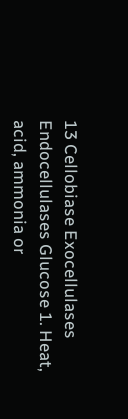13 Cellobiase Exocellulases Endocellulases Glucose 1. Heat, acid, ammonia or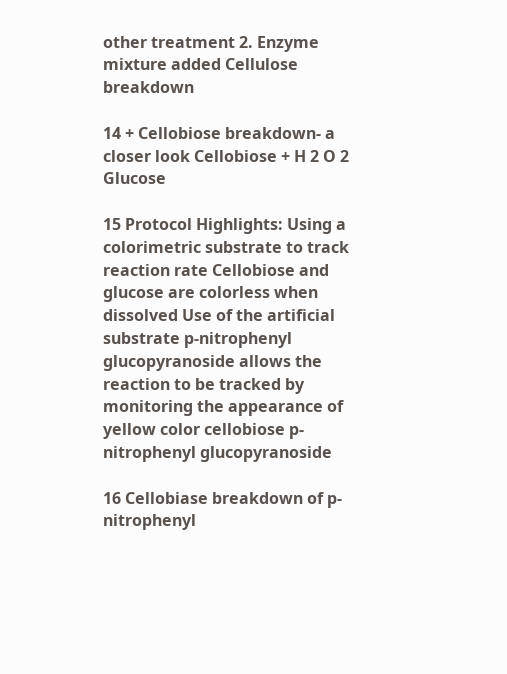other treatment 2. Enzyme mixture added Cellulose breakdown

14 + Cellobiose breakdown- a closer look Cellobiose + H 2 O 2 Glucose

15 Protocol Highlights: Using a colorimetric substrate to track reaction rate Cellobiose and glucose are colorless when dissolved Use of the artificial substrate p-nitrophenyl glucopyranoside allows the reaction to be tracked by monitoring the appearance of yellow color cellobiose p-nitrophenyl glucopyranoside

16 Cellobiase breakdown of p- nitrophenyl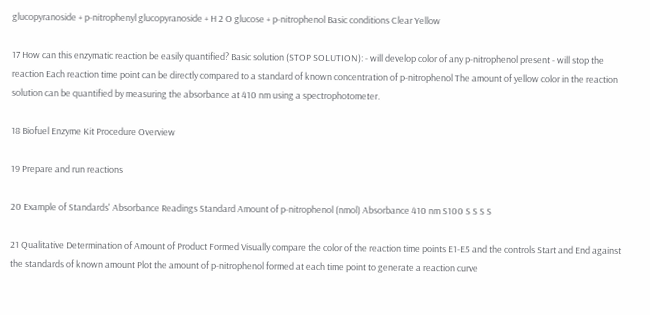glucopyranoside + p-nitrophenyl glucopyranoside + H 2 O glucose + p-nitrophenol Basic conditions Clear Yellow

17 How can this enzymatic reaction be easily quantified? Basic solution (STOP SOLUTION): - will develop color of any p-nitrophenol present - will stop the reaction Each reaction time point can be directly compared to a standard of known concentration of p-nitrophenol The amount of yellow color in the reaction solution can be quantified by measuring the absorbance at 410 nm using a spectrophotometer.

18 Biofuel Enzyme Kit Procedure Overview

19 Prepare and run reactions

20 Example of Standards' Absorbance Readings Standard Amount of p-nitrophenol (nmol) Absorbance 410 nm S100 S S S S

21 Qualitative Determination of Amount of Product Formed Visually compare the color of the reaction time points E1-E5 and the controls Start and End against the standards of known amount Plot the amount of p-nitrophenol formed at each time point to generate a reaction curve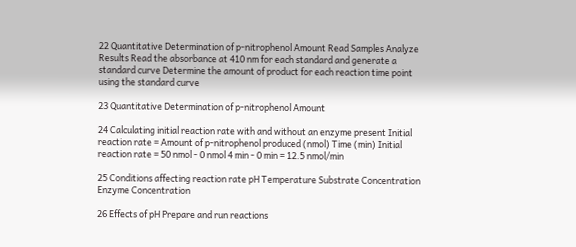22 Quantitative Determination of p-nitrophenol Amount Read Samples Analyze Results Read the absorbance at 410 nm for each standard and generate a standard curve Determine the amount of product for each reaction time point using the standard curve

23 Quantitative Determination of p-nitrophenol Amount

24 Calculating initial reaction rate with and without an enzyme present Initial reaction rate = Amount of p-nitrophenol produced (nmol) Time (min) Initial reaction rate = 50 nmol - 0 nmol 4 min - 0 min = 12.5 nmol/min

25 Conditions affecting reaction rate pH Temperature Substrate Concentration Enzyme Concentration

26 Effects of pH Prepare and run reactions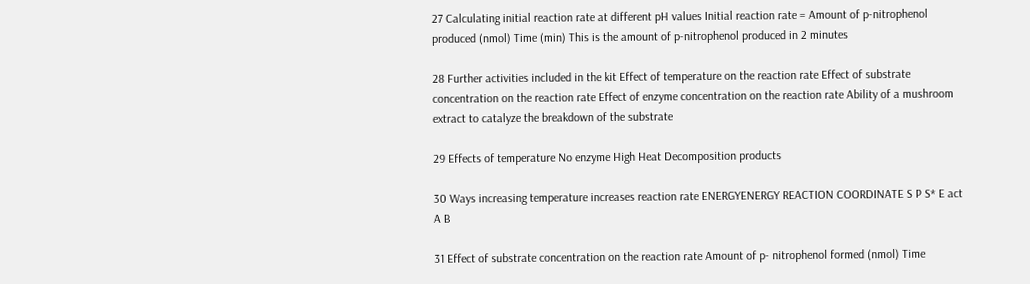27 Calculating initial reaction rate at different pH values Initial reaction rate = Amount of p-nitrophenol produced (nmol) Time (min) This is the amount of p-nitrophenol produced in 2 minutes

28 Further activities included in the kit Effect of temperature on the reaction rate Effect of substrate concentration on the reaction rate Effect of enzyme concentration on the reaction rate Ability of a mushroom extract to catalyze the breakdown of the substrate

29 Effects of temperature No enzyme High Heat Decomposition products

30 Ways increasing temperature increases reaction rate ENERGYENERGY REACTION COORDINATE S P S* E act A B

31 Effect of substrate concentration on the reaction rate Amount of p- nitrophenol formed (nmol) Time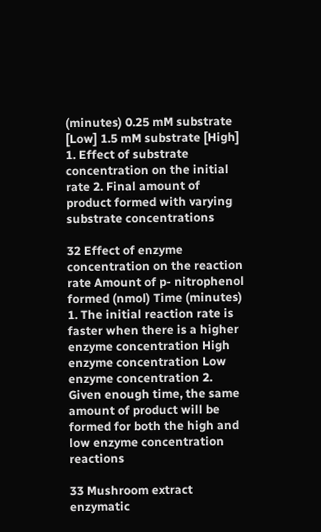(minutes) 0.25 mM substrate [Low] 1.5 mM substrate [High] 1. Effect of substrate concentration on the initial rate 2. Final amount of product formed with varying substrate concentrations

32 Effect of enzyme concentration on the reaction rate Amount of p- nitrophenol formed (nmol) Time (minutes) 1. The initial reaction rate is faster when there is a higher enzyme concentration High enzyme concentration Low enzyme concentration 2. Given enough time, the same amount of product will be formed for both the high and low enzyme concentration reactions

33 Mushroom extract enzymatic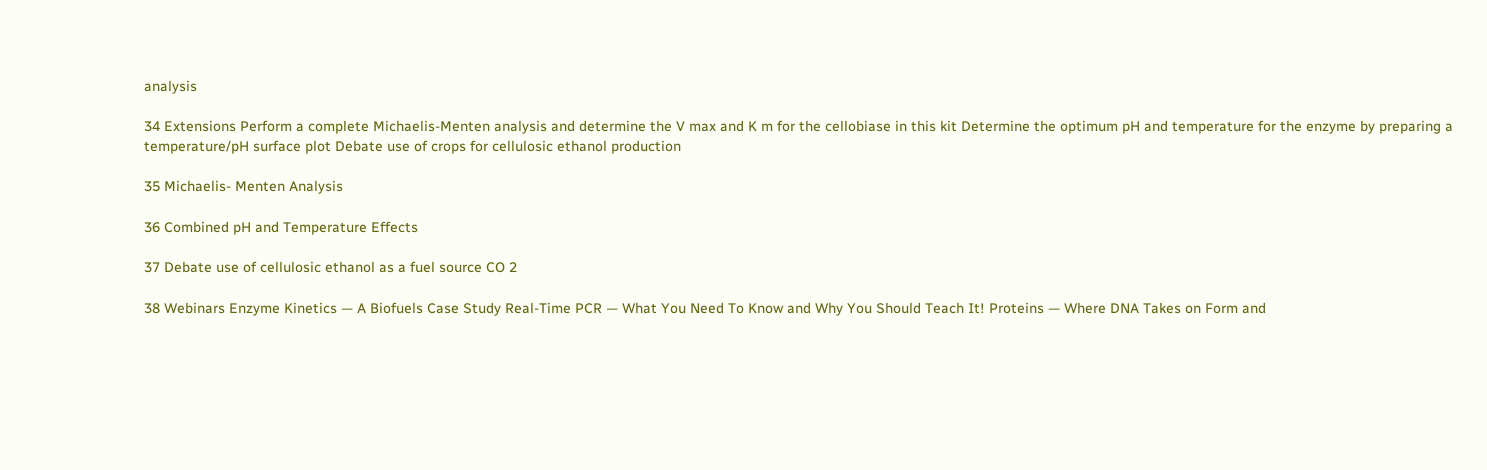analysis

34 Extensions Perform a complete Michaelis-Menten analysis and determine the V max and K m for the cellobiase in this kit Determine the optimum pH and temperature for the enzyme by preparing a temperature/pH surface plot Debate use of crops for cellulosic ethanol production

35 Michaelis- Menten Analysis

36 Combined pH and Temperature Effects

37 Debate use of cellulosic ethanol as a fuel source CO 2

38 Webinars Enzyme Kinetics — A Biofuels Case Study Real-Time PCR — What You Need To Know and Why You Should Teach It! Proteins — Where DNA Takes on Form and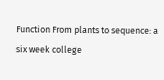Function From plants to sequence: a six week college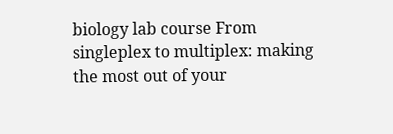biology lab course From singleplex to multiplex: making the most out of your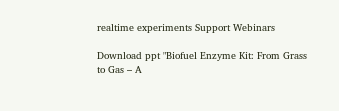realtime experiments Support Webinars

Download ppt "Biofuel Enzyme Kit: From Grass to Gas – A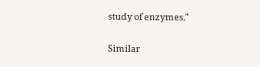study of enzymes."

Similar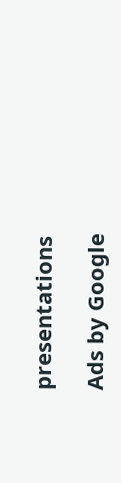presentations

Ads by Google